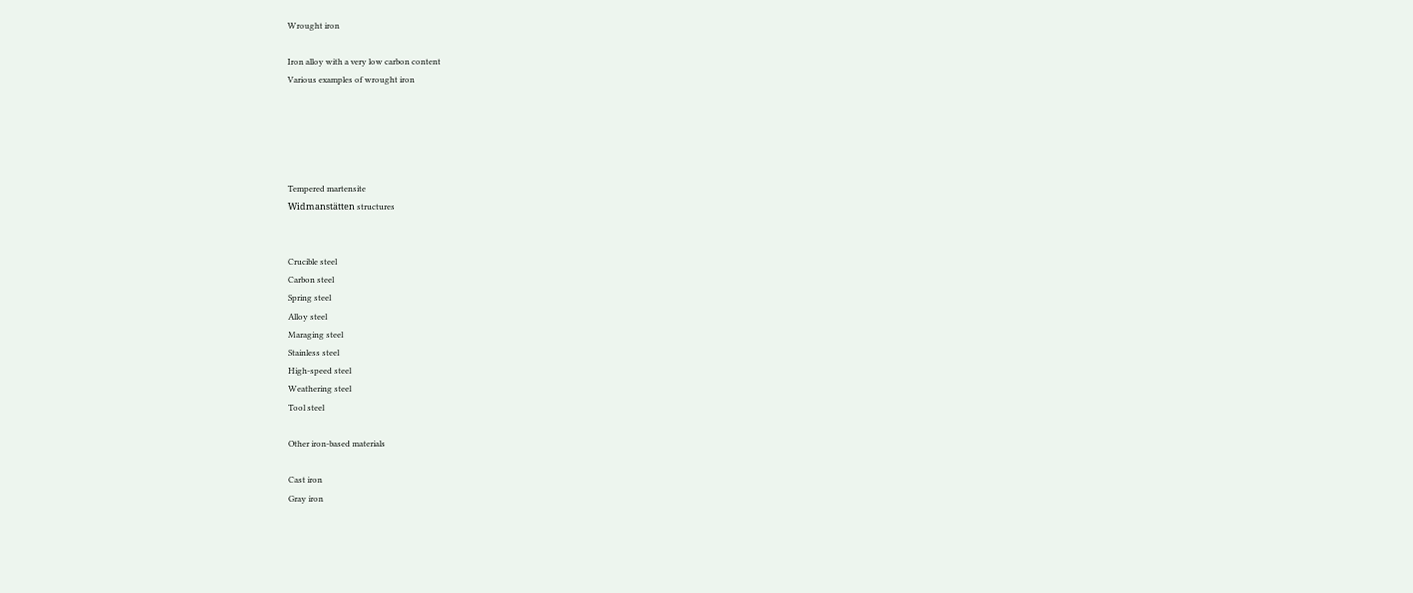Wrought iron

Iron alloy with a very low carbon content
Various examples of wrought iron





Tempered martensite
Widmanstätten structures


Crucible steel
Carbon steel
Spring steel
Alloy steel
Maraging steel
Stainless steel
High-speed steel
Weathering steel
Tool steel

Other iron-based materials

Cast iron
Gray iron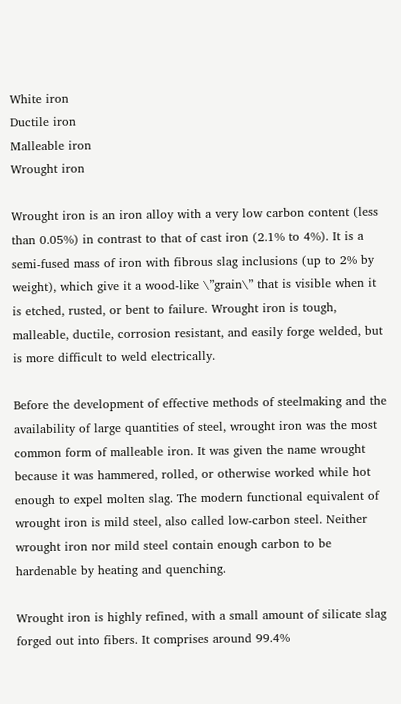White iron
Ductile iron
Malleable iron
Wrought iron

Wrought iron is an iron alloy with a very low carbon content (less than 0.05%) in contrast to that of cast iron (2.1% to 4%). It is a semi-fused mass of iron with fibrous slag inclusions (up to 2% by weight), which give it a wood-like \”grain\” that is visible when it is etched, rusted, or bent to failure. Wrought iron is tough, malleable, ductile, corrosion resistant, and easily forge welded, but is more difficult to weld electrically.

Before the development of effective methods of steelmaking and the availability of large quantities of steel, wrought iron was the most common form of malleable iron. It was given the name wrought because it was hammered, rolled, or otherwise worked while hot enough to expel molten slag. The modern functional equivalent of wrought iron is mild steel, also called low-carbon steel. Neither wrought iron nor mild steel contain enough carbon to be hardenable by heating and quenching.

Wrought iron is highly refined, with a small amount of silicate slag forged out into fibers. It comprises around 99.4%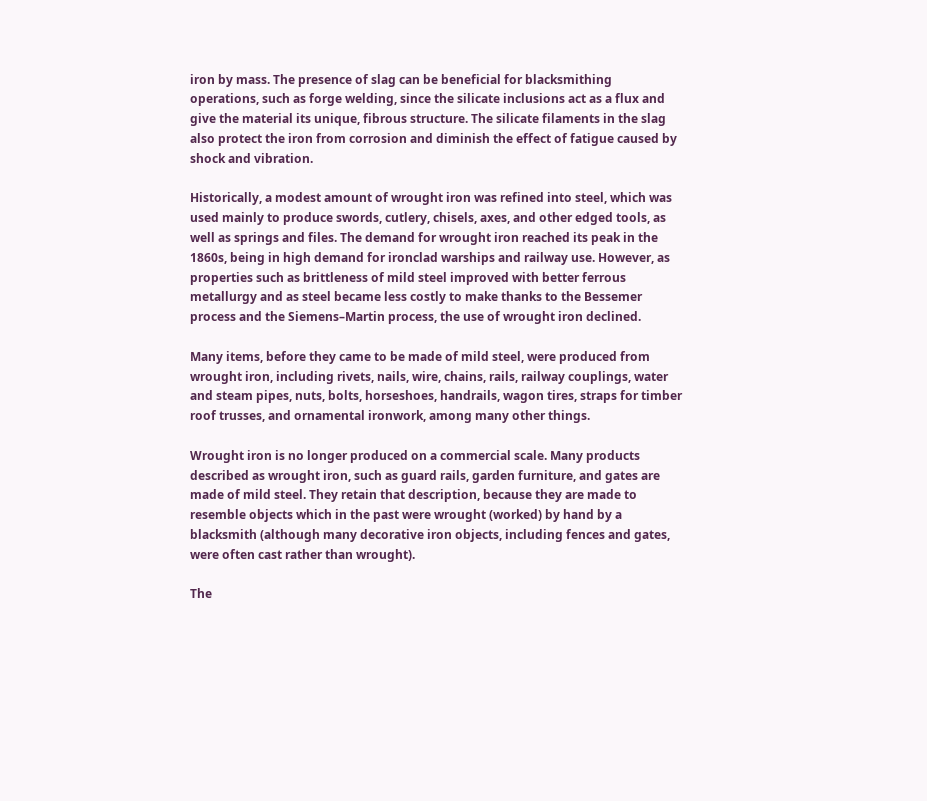iron by mass. The presence of slag can be beneficial for blacksmithing operations, such as forge welding, since the silicate inclusions act as a flux and give the material its unique, fibrous structure. The silicate filaments in the slag also protect the iron from corrosion and diminish the effect of fatigue caused by shock and vibration.

Historically, a modest amount of wrought iron was refined into steel, which was used mainly to produce swords, cutlery, chisels, axes, and other edged tools, as well as springs and files. The demand for wrought iron reached its peak in the 1860s, being in high demand for ironclad warships and railway use. However, as properties such as brittleness of mild steel improved with better ferrous metallurgy and as steel became less costly to make thanks to the Bessemer process and the Siemens–Martin process, the use of wrought iron declined.

Many items, before they came to be made of mild steel, were produced from wrought iron, including rivets, nails, wire, chains, rails, railway couplings, water and steam pipes, nuts, bolts, horseshoes, handrails, wagon tires, straps for timber roof trusses, and ornamental ironwork, among many other things.

Wrought iron is no longer produced on a commercial scale. Many products described as wrought iron, such as guard rails, garden furniture, and gates are made of mild steel. They retain that description, because they are made to resemble objects which in the past were wrought (worked) by hand by a blacksmith (although many decorative iron objects, including fences and gates, were often cast rather than wrought).

The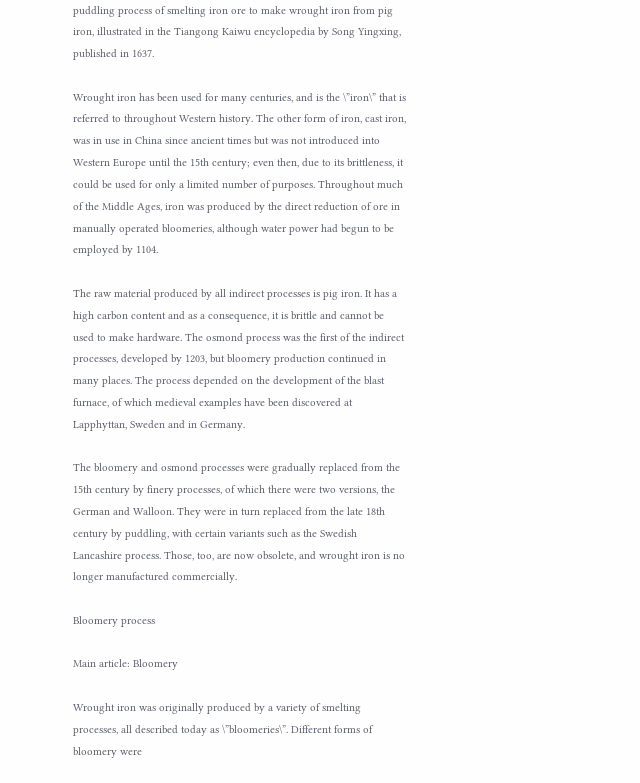puddling process of smelting iron ore to make wrought iron from pig iron, illustrated in the Tiangong Kaiwu encyclopedia by Song Yingxing, published in 1637.

Wrought iron has been used for many centuries, and is the \”iron\” that is referred to throughout Western history. The other form of iron, cast iron, was in use in China since ancient times but was not introduced into Western Europe until the 15th century; even then, due to its brittleness, it could be used for only a limited number of purposes. Throughout much of the Middle Ages, iron was produced by the direct reduction of ore in manually operated bloomeries, although water power had begun to be employed by 1104.

The raw material produced by all indirect processes is pig iron. It has a high carbon content and as a consequence, it is brittle and cannot be used to make hardware. The osmond process was the first of the indirect processes, developed by 1203, but bloomery production continued in many places. The process depended on the development of the blast furnace, of which medieval examples have been discovered at Lapphyttan, Sweden and in Germany.

The bloomery and osmond processes were gradually replaced from the 15th century by finery processes, of which there were two versions, the German and Walloon. They were in turn replaced from the late 18th century by puddling, with certain variants such as the Swedish Lancashire process. Those, too, are now obsolete, and wrought iron is no longer manufactured commercially.

Bloomery process

Main article: Bloomery

Wrought iron was originally produced by a variety of smelting processes, all described today as \”bloomeries\”. Different forms of bloomery were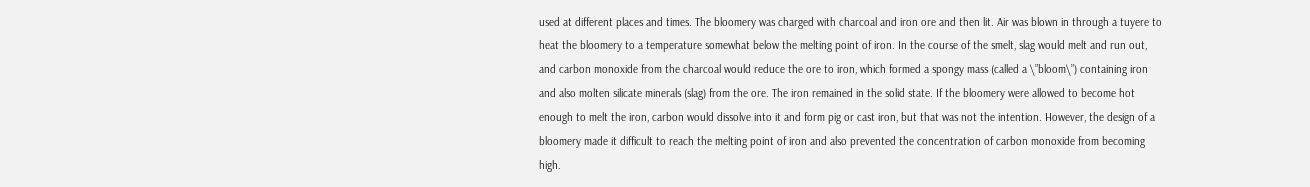used at different places and times. The bloomery was charged with charcoal and iron ore and then lit. Air was blown in through a tuyere to heat the bloomery to a temperature somewhat below the melting point of iron. In the course of the smelt, slag would melt and run out, and carbon monoxide from the charcoal would reduce the ore to iron, which formed a spongy mass (called a \”bloom\”) containing iron and also molten silicate minerals (slag) from the ore. The iron remained in the solid state. If the bloomery were allowed to become hot enough to melt the iron, carbon would dissolve into it and form pig or cast iron, but that was not the intention. However, the design of a bloomery made it difficult to reach the melting point of iron and also prevented the concentration of carbon monoxide from becoming high.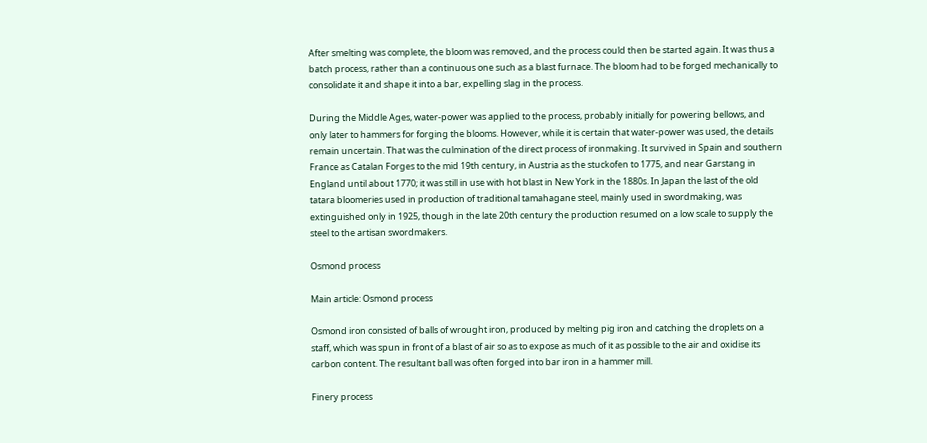After smelting was complete, the bloom was removed, and the process could then be started again. It was thus a batch process, rather than a continuous one such as a blast furnace. The bloom had to be forged mechanically to consolidate it and shape it into a bar, expelling slag in the process.

During the Middle Ages, water-power was applied to the process, probably initially for powering bellows, and only later to hammers for forging the blooms. However, while it is certain that water-power was used, the details remain uncertain. That was the culmination of the direct process of ironmaking. It survived in Spain and southern France as Catalan Forges to the mid 19th century, in Austria as the stuckofen to 1775, and near Garstang in England until about 1770; it was still in use with hot blast in New York in the 1880s. In Japan the last of the old tatara bloomeries used in production of traditional tamahagane steel, mainly used in swordmaking, was extinguished only in 1925, though in the late 20th century the production resumed on a low scale to supply the steel to the artisan swordmakers.

Osmond process

Main article: Osmond process

Osmond iron consisted of balls of wrought iron, produced by melting pig iron and catching the droplets on a staff, which was spun in front of a blast of air so as to expose as much of it as possible to the air and oxidise its carbon content. The resultant ball was often forged into bar iron in a hammer mill.

Finery process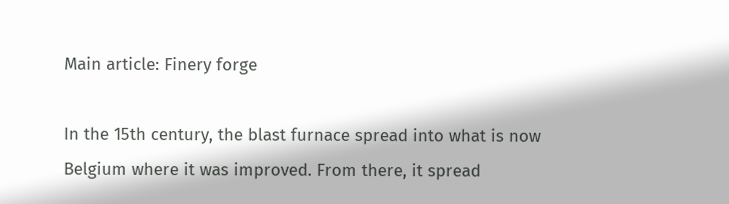Main article: Finery forge

In the 15th century, the blast furnace spread into what is now Belgium where it was improved. From there, it spread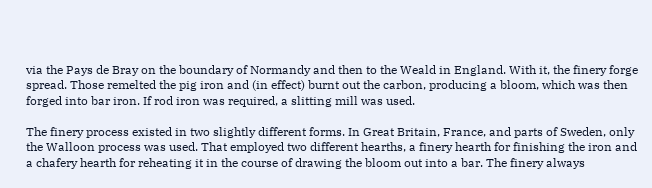via the Pays de Bray on the boundary of Normandy and then to the Weald in England. With it, the finery forge spread. Those remelted the pig iron and (in effect) burnt out the carbon, producing a bloom, which was then forged into bar iron. If rod iron was required, a slitting mill was used.

The finery process existed in two slightly different forms. In Great Britain, France, and parts of Sweden, only the Walloon process was used. That employed two different hearths, a finery hearth for finishing the iron and a chafery hearth for reheating it in the course of drawing the bloom out into a bar. The finery always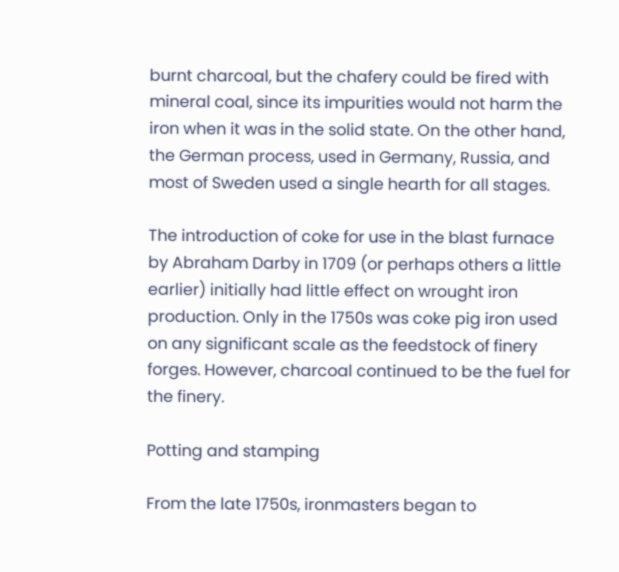burnt charcoal, but the chafery could be fired with mineral coal, since its impurities would not harm the iron when it was in the solid state. On the other hand, the German process, used in Germany, Russia, and most of Sweden used a single hearth for all stages.

The introduction of coke for use in the blast furnace by Abraham Darby in 1709 (or perhaps others a little earlier) initially had little effect on wrought iron production. Only in the 1750s was coke pig iron used on any significant scale as the feedstock of finery forges. However, charcoal continued to be the fuel for the finery.

Potting and stamping

From the late 1750s, ironmasters began to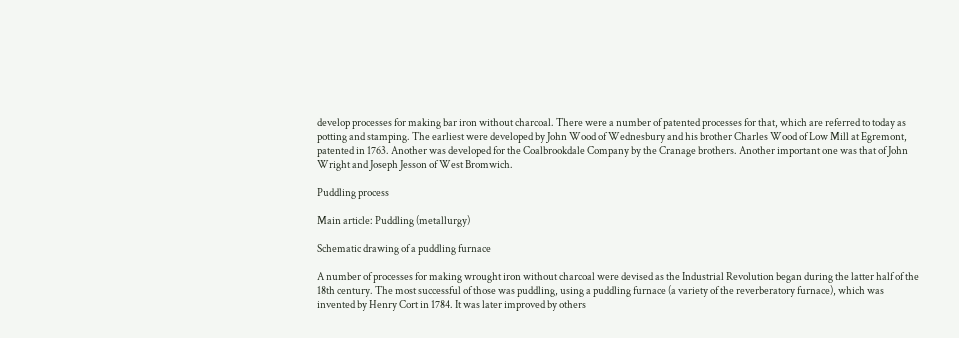develop processes for making bar iron without charcoal. There were a number of patented processes for that, which are referred to today as potting and stamping. The earliest were developed by John Wood of Wednesbury and his brother Charles Wood of Low Mill at Egremont, patented in 1763. Another was developed for the Coalbrookdale Company by the Cranage brothers. Another important one was that of John Wright and Joseph Jesson of West Bromwich.

Puddling process

Main article: Puddling (metallurgy)

Schematic drawing of a puddling furnace

A number of processes for making wrought iron without charcoal were devised as the Industrial Revolution began during the latter half of the 18th century. The most successful of those was puddling, using a puddling furnace (a variety of the reverberatory furnace), which was invented by Henry Cort in 1784. It was later improved by others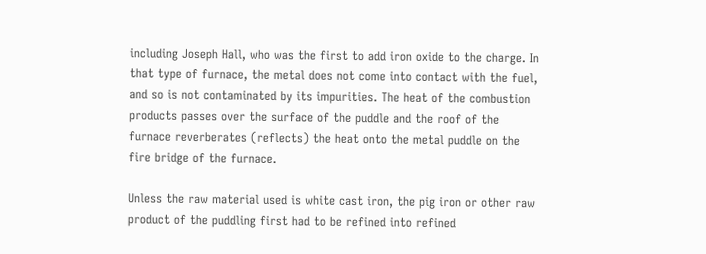including Joseph Hall, who was the first to add iron oxide to the charge. In that type of furnace, the metal does not come into contact with the fuel, and so is not contaminated by its impurities. The heat of the combustion products passes over the surface of the puddle and the roof of the furnace reverberates (reflects) the heat onto the metal puddle on the fire bridge of the furnace.

Unless the raw material used is white cast iron, the pig iron or other raw product of the puddling first had to be refined into refined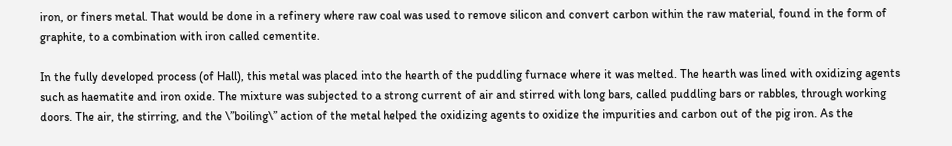iron, or finers metal. That would be done in a refinery where raw coal was used to remove silicon and convert carbon within the raw material, found in the form of graphite, to a combination with iron called cementite.

In the fully developed process (of Hall), this metal was placed into the hearth of the puddling furnace where it was melted. The hearth was lined with oxidizing agents such as haematite and iron oxide. The mixture was subjected to a strong current of air and stirred with long bars, called puddling bars or rabbles, through working doors. The air, the stirring, and the \”boiling\” action of the metal helped the oxidizing agents to oxidize the impurities and carbon out of the pig iron. As the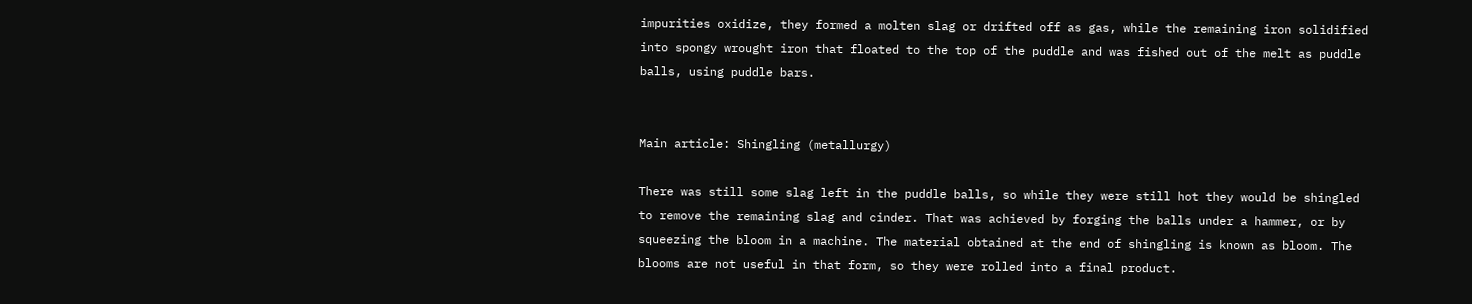impurities oxidize, they formed a molten slag or drifted off as gas, while the remaining iron solidified into spongy wrought iron that floated to the top of the puddle and was fished out of the melt as puddle balls, using puddle bars.


Main article: Shingling (metallurgy)

There was still some slag left in the puddle balls, so while they were still hot they would be shingled to remove the remaining slag and cinder. That was achieved by forging the balls under a hammer, or by squeezing the bloom in a machine. The material obtained at the end of shingling is known as bloom. The blooms are not useful in that form, so they were rolled into a final product.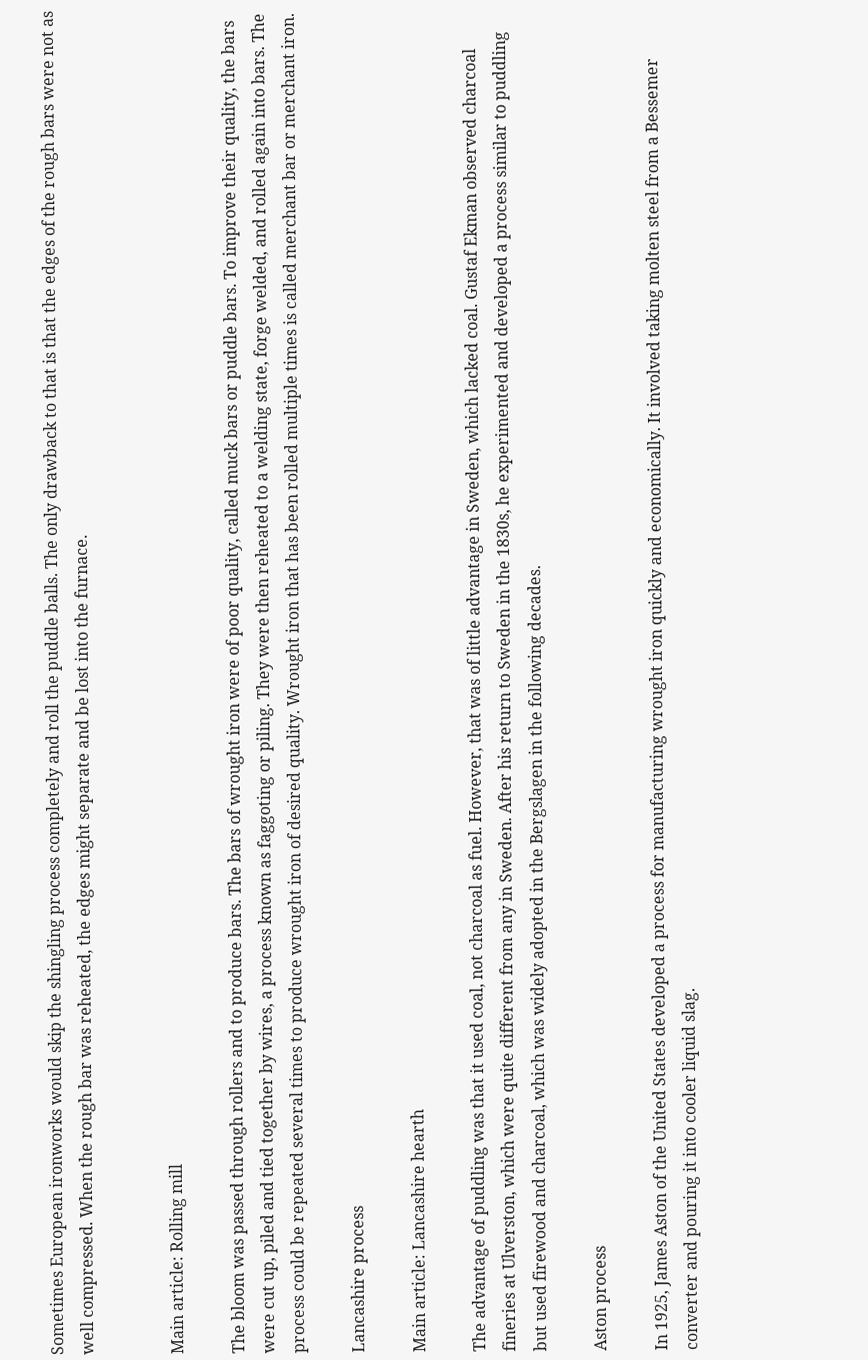Sometimes European ironworks would skip the shingling process completely and roll the puddle balls. The only drawback to that is that the edges of the rough bars were not as well compressed. When the rough bar was reheated, the edges might separate and be lost into the furnace.


Main article: Rolling mill

The bloom was passed through rollers and to produce bars. The bars of wrought iron were of poor quality, called muck bars or puddle bars. To improve their quality, the bars were cut up, piled and tied together by wires, a process known as faggoting or piling. They were then reheated to a welding state, forge welded, and rolled again into bars. The process could be repeated several times to produce wrought iron of desired quality. Wrought iron that has been rolled multiple times is called merchant bar or merchant iron.

Lancashire process

Main article: Lancashire hearth

The advantage of puddling was that it used coal, not charcoal as fuel. However, that was of little advantage in Sweden, which lacked coal. Gustaf Ekman observed charcoal fineries at Ulverston, which were quite different from any in Sweden. After his return to Sweden in the 1830s, he experimented and developed a process similar to puddling but used firewood and charcoal, which was widely adopted in the Bergslagen in the following decades.

Aston process

In 1925, James Aston of the United States developed a process for manufacturing wrought iron quickly and economically. It involved taking molten steel from a Bessemer converter and pouring it into cooler liquid slag.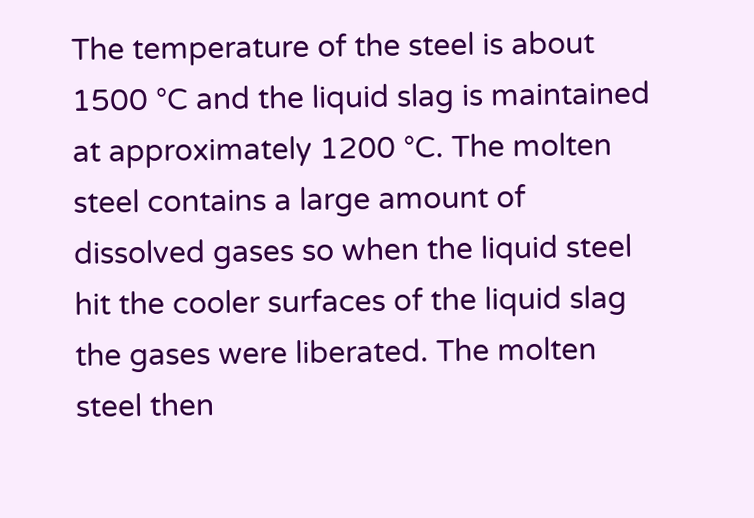The temperature of the steel is about 1500 °C and the liquid slag is maintained at approximately 1200 °C. The molten steel contains a large amount of dissolved gases so when the liquid steel hit the cooler surfaces of the liquid slag the gases were liberated. The molten steel then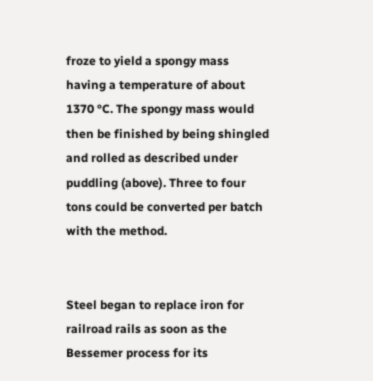froze to yield a spongy mass having a temperature of about 1370 °C. The spongy mass would then be finished by being shingled and rolled as described under puddling (above). Three to four tons could be converted per batch with the method.


Steel began to replace iron for railroad rails as soon as the Bessemer process for its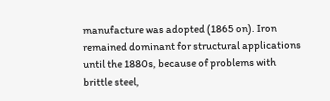manufacture was adopted (1865 on). Iron remained dominant for structural applications until the 1880s, because of problems with brittle steel,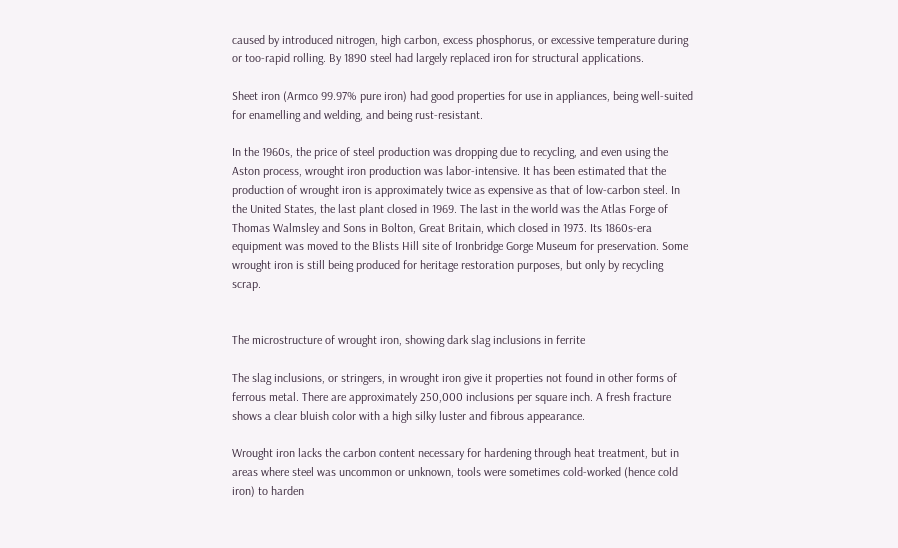caused by introduced nitrogen, high carbon, excess phosphorus, or excessive temperature during or too-rapid rolling. By 1890 steel had largely replaced iron for structural applications.

Sheet iron (Armco 99.97% pure iron) had good properties for use in appliances, being well-suited for enamelling and welding, and being rust-resistant.

In the 1960s, the price of steel production was dropping due to recycling, and even using the Aston process, wrought iron production was labor-intensive. It has been estimated that the production of wrought iron is approximately twice as expensive as that of low-carbon steel. In the United States, the last plant closed in 1969. The last in the world was the Atlas Forge of Thomas Walmsley and Sons in Bolton, Great Britain, which closed in 1973. Its 1860s-era equipment was moved to the Blists Hill site of Ironbridge Gorge Museum for preservation. Some wrought iron is still being produced for heritage restoration purposes, but only by recycling scrap.


The microstructure of wrought iron, showing dark slag inclusions in ferrite

The slag inclusions, or stringers, in wrought iron give it properties not found in other forms of ferrous metal. There are approximately 250,000 inclusions per square inch. A fresh fracture shows a clear bluish color with a high silky luster and fibrous appearance.

Wrought iron lacks the carbon content necessary for hardening through heat treatment, but in areas where steel was uncommon or unknown, tools were sometimes cold-worked (hence cold iron) to harden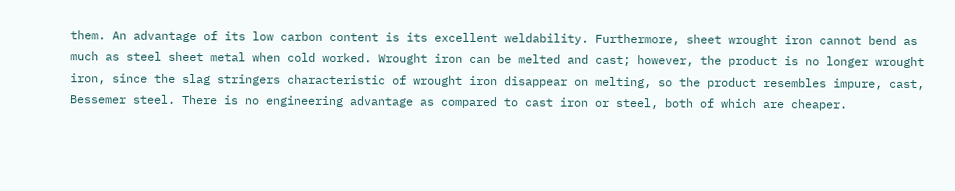them. An advantage of its low carbon content is its excellent weldability. Furthermore, sheet wrought iron cannot bend as much as steel sheet metal when cold worked. Wrought iron can be melted and cast; however, the product is no longer wrought iron, since the slag stringers characteristic of wrought iron disappear on melting, so the product resembles impure, cast, Bessemer steel. There is no engineering advantage as compared to cast iron or steel, both of which are cheaper.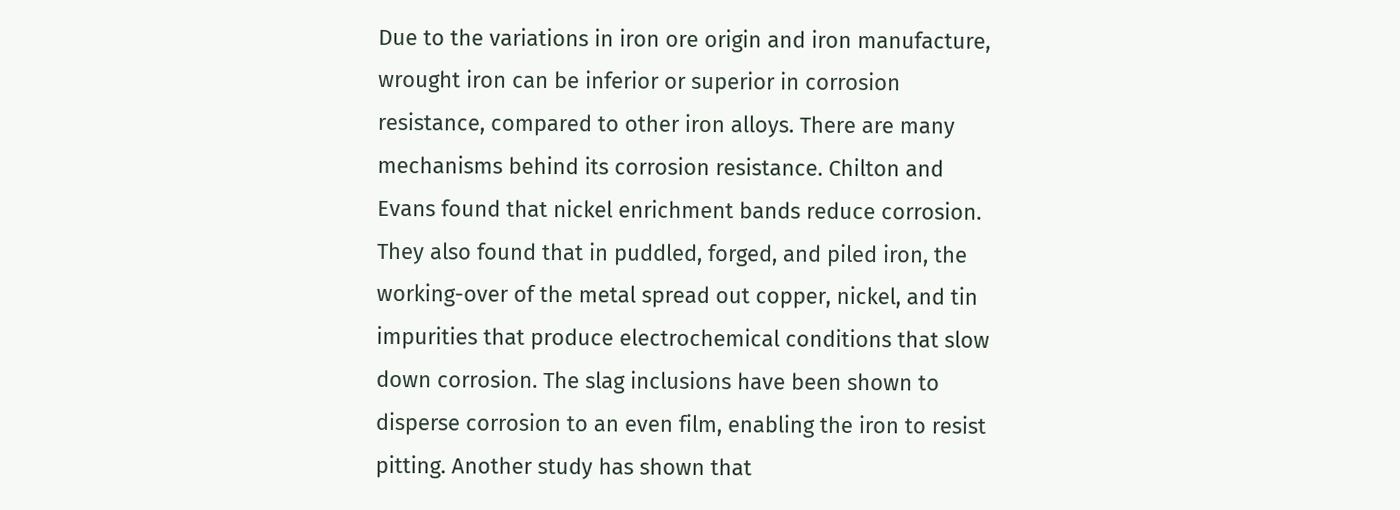Due to the variations in iron ore origin and iron manufacture, wrought iron can be inferior or superior in corrosion resistance, compared to other iron alloys. There are many mechanisms behind its corrosion resistance. Chilton and Evans found that nickel enrichment bands reduce corrosion. They also found that in puddled, forged, and piled iron, the working-over of the metal spread out copper, nickel, and tin impurities that produce electrochemical conditions that slow down corrosion. The slag inclusions have been shown to disperse corrosion to an even film, enabling the iron to resist pitting. Another study has shown that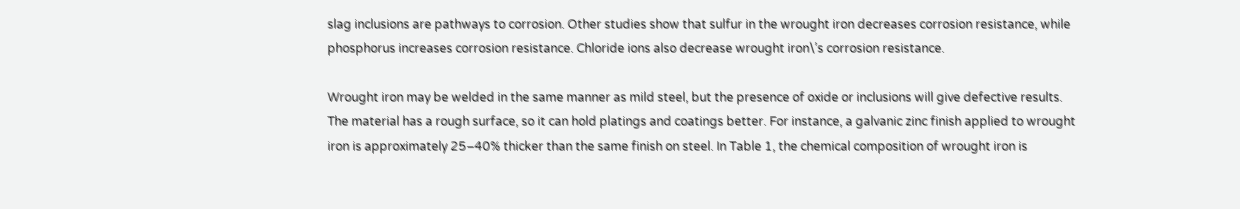slag inclusions are pathways to corrosion. Other studies show that sulfur in the wrought iron decreases corrosion resistance, while phosphorus increases corrosion resistance. Chloride ions also decrease wrought iron\’s corrosion resistance.

Wrought iron may be welded in the same manner as mild steel, but the presence of oxide or inclusions will give defective results.
The material has a rough surface, so it can hold platings and coatings better. For instance, a galvanic zinc finish applied to wrought iron is approximately 25–40% thicker than the same finish on steel. In Table 1, the chemical composition of wrought iron is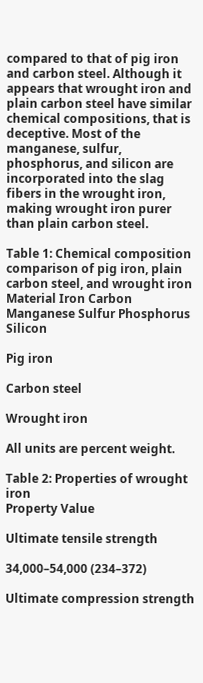compared to that of pig iron and carbon steel. Although it appears that wrought iron and plain carbon steel have similar chemical compositions, that is deceptive. Most of the manganese, sulfur, phosphorus, and silicon are incorporated into the slag fibers in the wrought iron, making wrought iron purer than plain carbon steel.

Table 1: Chemical composition comparison of pig iron, plain carbon steel, and wrought iron
Material Iron Carbon Manganese Sulfur Phosphorus Silicon

Pig iron

Carbon steel

Wrought iron

All units are percent weight.

Table 2: Properties of wrought iron
Property Value

Ultimate tensile strength

34,000–54,000 (234–372)

Ultimate compression strength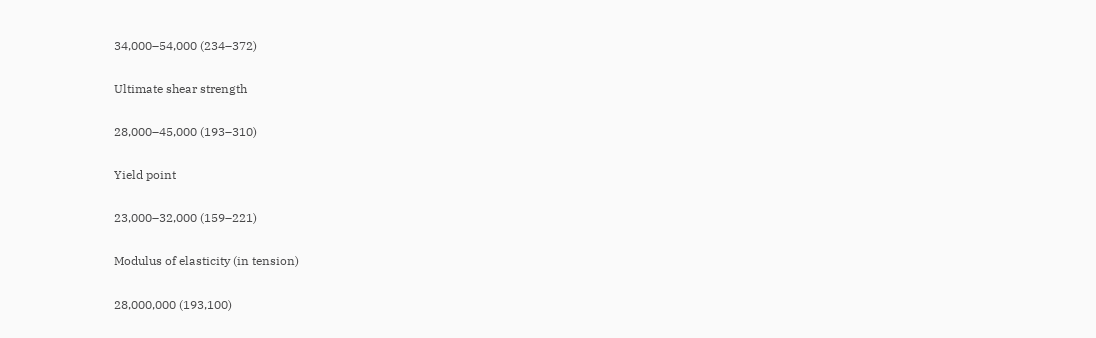34,000–54,000 (234–372)

Ultimate shear strength

28,000–45,000 (193–310)

Yield point

23,000–32,000 (159–221)

Modulus of elasticity (in tension)

28,000,000 (193,100)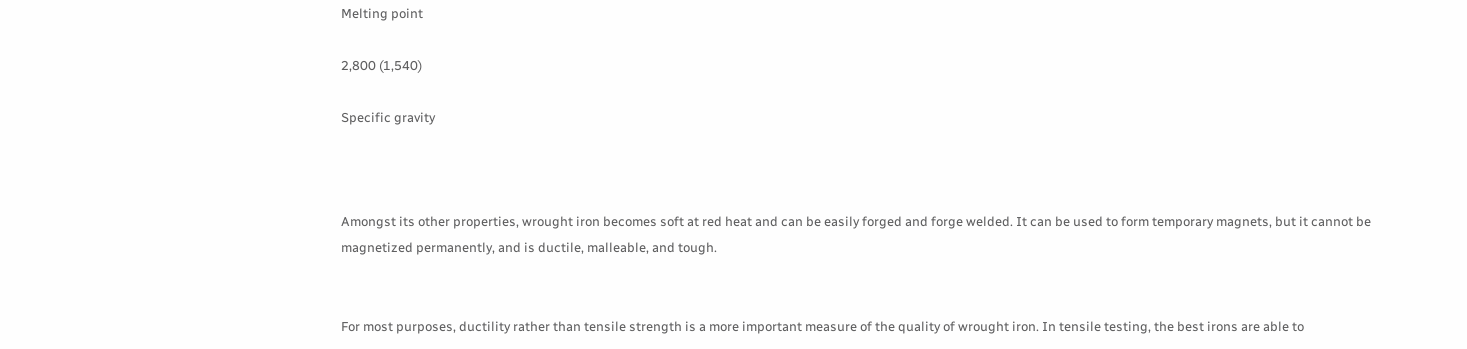Melting point

2,800 (1,540)

Specific gravity



Amongst its other properties, wrought iron becomes soft at red heat and can be easily forged and forge welded. It can be used to form temporary magnets, but it cannot be magnetized permanently, and is ductile, malleable, and tough.


For most purposes, ductility rather than tensile strength is a more important measure of the quality of wrought iron. In tensile testing, the best irons are able to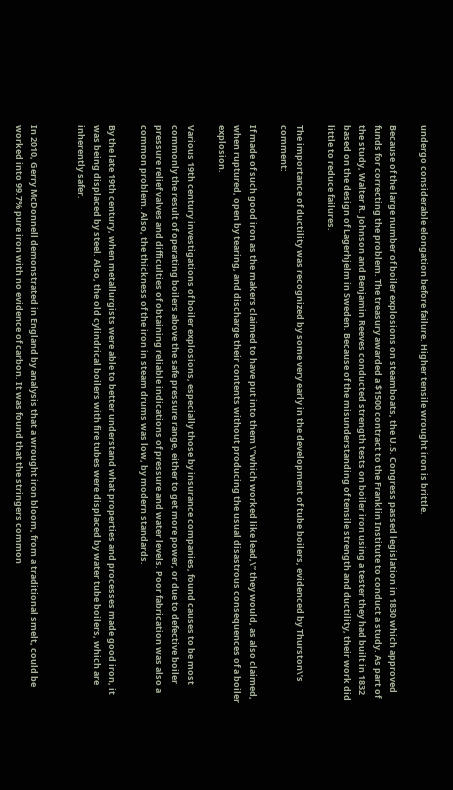undergo considerable elongation before failure. Higher tensile wrought iron is brittle.

Because of the large number of boiler explosions on steamboats, the U.S. Congress passed legislation in 1830 which approved funds for correcting the problem. The treasury awarded a $1500 contract to the Franklin Institute to conduct a study. As part of the study, Walter R. Johnson and Benjamin Reeves conducted strength tests on boiler iron using a tester they had built in 1832 based on the design of Lagerhjelm in Sweden. Because of the misunderstanding of tensile strength and ductility, their work did little to reduce failures.

The importance of ductility was recognized by some very early in the development of tube boilers, evidenced by Thurston\’s comment:

If made of such good iron as the makers claimed to have put into them \”which worked like lead,\” they would, as also claimed, when ruptured, open by tearing, and discharge their contents without producing the usual disastrous consequences of a boiler explosion.

Various 19th century investigations of boiler explosions, especially those by insurance companies, found causes to be most commonly the result of operating boilers above the safe pressure range, either to get more power, or due to defective boiler pressure relief valves and difficulties of obtaining reliable indications of pressure and water levels. Poor fabrication was also a common problem. Also, the thickness of the iron in steam drums was low, by modern standards.

By the late 19th century, when metallurgists were able to better understand what properties and processes made good iron, it was being displaced by steel. Also, the old cylindrical boilers with fire tubes were displaced by water tube boilers, which are inherently safer.


In 2010, Gerry McDonnell demonstrated in England by analysis that a wrought iron bloom, from a traditional smelt, could be worked into 99.7% pure iron with no evidence of carbon. It was found that the stringers common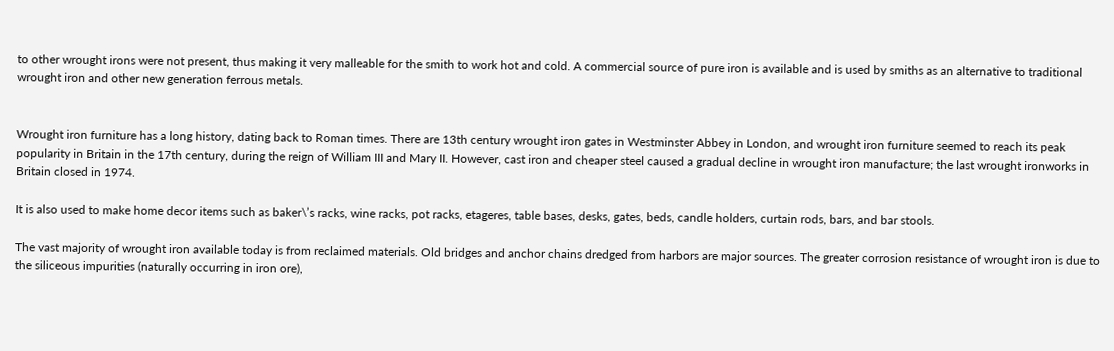to other wrought irons were not present, thus making it very malleable for the smith to work hot and cold. A commercial source of pure iron is available and is used by smiths as an alternative to traditional wrought iron and other new generation ferrous metals.


Wrought iron furniture has a long history, dating back to Roman times. There are 13th century wrought iron gates in Westminster Abbey in London, and wrought iron furniture seemed to reach its peak popularity in Britain in the 17th century, during the reign of William III and Mary II. However, cast iron and cheaper steel caused a gradual decline in wrought iron manufacture; the last wrought ironworks in Britain closed in 1974.

It is also used to make home decor items such as baker\’s racks, wine racks, pot racks, etageres, table bases, desks, gates, beds, candle holders, curtain rods, bars, and bar stools.

The vast majority of wrought iron available today is from reclaimed materials. Old bridges and anchor chains dredged from harbors are major sources. The greater corrosion resistance of wrought iron is due to the siliceous impurities (naturally occurring in iron ore),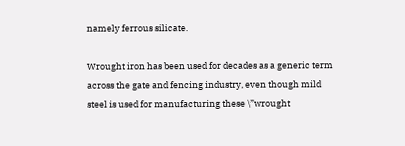namely ferrous silicate.

Wrought iron has been used for decades as a generic term across the gate and fencing industry, even though mild steel is used for manufacturing these \”wrought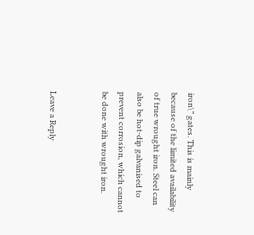iron\” gates. This is mainly because of the limited availability of true wrought iron. Steel can also be hot-dip galvanised to prevent corrosion, which cannot be done with wrought iron.


Leave a Reply